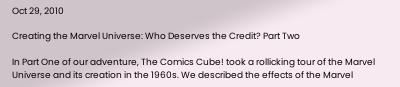Oct 29, 2010

Creating the Marvel Universe: Who Deserves the Credit? Part Two

In Part One of our adventure, The Comics Cube! took a rollicking tour of the Marvel Universe and its creation in the 1960s. We described the effects of the Marvel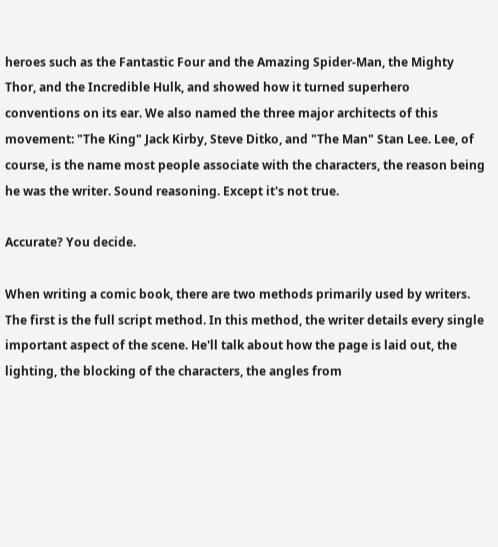heroes such as the Fantastic Four and the Amazing Spider-Man, the Mighty Thor, and the Incredible Hulk, and showed how it turned superhero conventions on its ear. We also named the three major architects of this movement: "The King" Jack Kirby, Steve Ditko, and "The Man" Stan Lee. Lee, of course, is the name most people associate with the characters, the reason being he was the writer. Sound reasoning. Except it's not true.

Accurate? You decide.

When writing a comic book, there are two methods primarily used by writers. The first is the full script method. In this method, the writer details every single important aspect of the scene. He'll talk about how the page is laid out, the lighting, the blocking of the characters, the angles from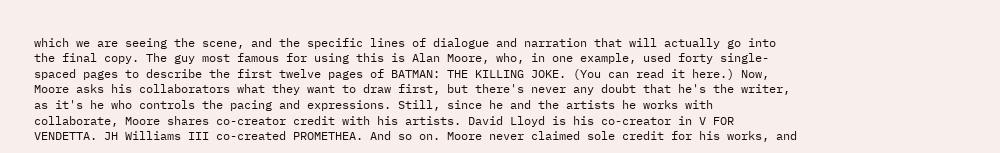which we are seeing the scene, and the specific lines of dialogue and narration that will actually go into the final copy. The guy most famous for using this is Alan Moore, who, in one example, used forty single-spaced pages to describe the first twelve pages of BATMAN: THE KILLING JOKE. (You can read it here.) Now, Moore asks his collaborators what they want to draw first, but there's never any doubt that he's the writer, as it's he who controls the pacing and expressions. Still, since he and the artists he works with collaborate, Moore shares co-creator credit with his artists. David Lloyd is his co-creator in V FOR VENDETTA. JH Williams III co-created PROMETHEA. And so on. Moore never claimed sole credit for his works, and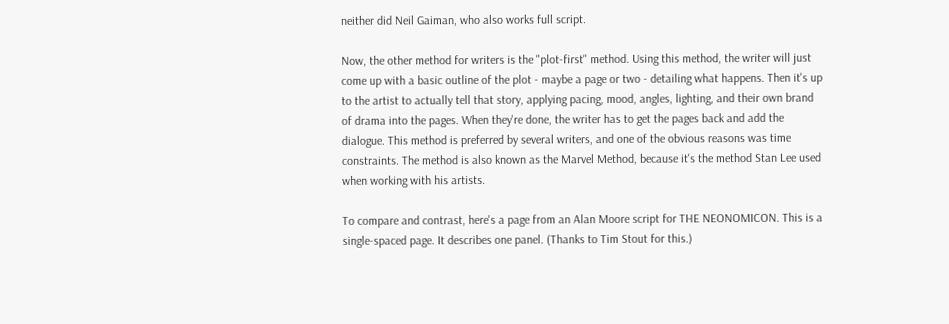neither did Neil Gaiman, who also works full script.

Now, the other method for writers is the "plot-first" method. Using this method, the writer will just come up with a basic outline of the plot - maybe a page or two - detailing what happens. Then it's up to the artist to actually tell that story, applying pacing, mood, angles, lighting, and their own brand of drama into the pages. When they're done, the writer has to get the pages back and add the dialogue. This method is preferred by several writers, and one of the obvious reasons was time constraints. The method is also known as the Marvel Method, because it's the method Stan Lee used when working with his artists.

To compare and contrast, here's a page from an Alan Moore script for THE NEONOMICON. This is a single-spaced page. It describes one panel. (Thanks to Tim Stout for this.)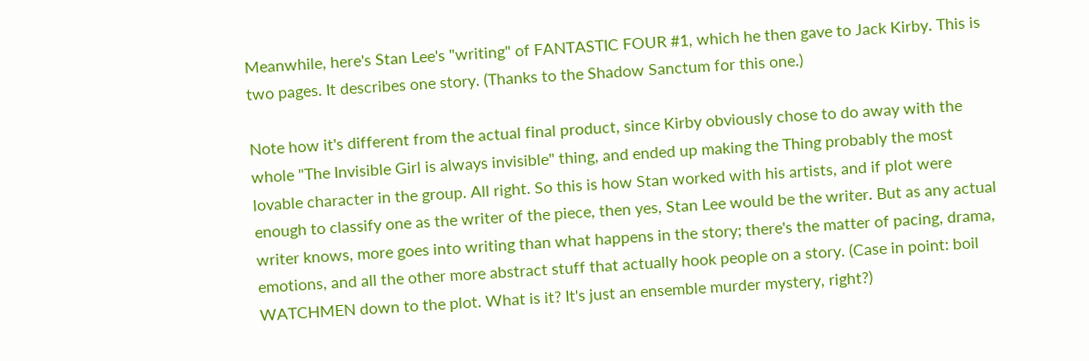Meanwhile, here's Stan Lee's "writing" of FANTASTIC FOUR #1, which he then gave to Jack Kirby. This is two pages. It describes one story. (Thanks to the Shadow Sanctum for this one.)

Note how it's different from the actual final product, since Kirby obviously chose to do away with the whole "The Invisible Girl is always invisible" thing, and ended up making the Thing probably the most lovable character in the group. All right. So this is how Stan worked with his artists, and if plot were enough to classify one as the writer of the piece, then yes, Stan Lee would be the writer. But as any actual writer knows, more goes into writing than what happens in the story; there's the matter of pacing, drama, emotions, and all the other more abstract stuff that actually hook people on a story. (Case in point: boil WATCHMEN down to the plot. What is it? It's just an ensemble murder mystery, right?)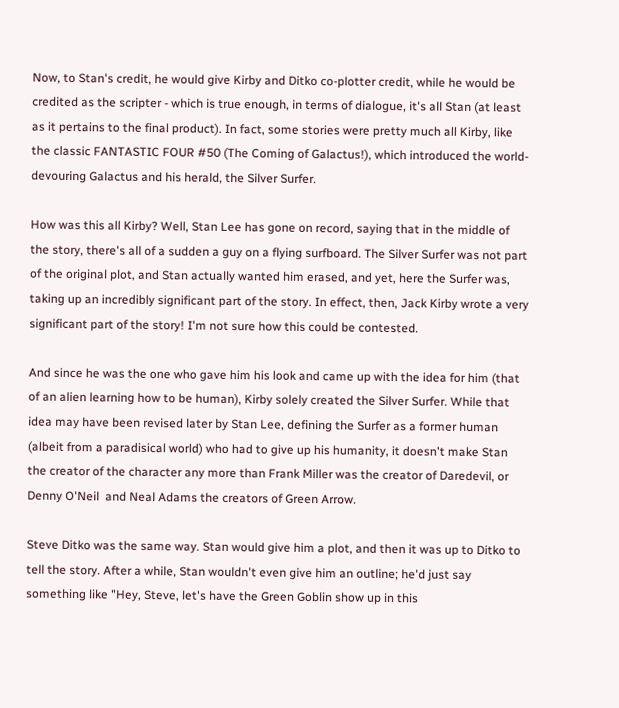Now, to Stan's credit, he would give Kirby and Ditko co-plotter credit, while he would be credited as the scripter - which is true enough, in terms of dialogue, it's all Stan (at least as it pertains to the final product). In fact, some stories were pretty much all Kirby, like the classic FANTASTIC FOUR #50 (The Coming of Galactus!), which introduced the world-devouring Galactus and his herald, the Silver Surfer.

How was this all Kirby? Well, Stan Lee has gone on record, saying that in the middle of the story, there's all of a sudden a guy on a flying surfboard. The Silver Surfer was not part of the original plot, and Stan actually wanted him erased, and yet, here the Surfer was, taking up an incredibly significant part of the story. In effect, then, Jack Kirby wrote a very significant part of the story! I'm not sure how this could be contested.

And since he was the one who gave him his look and came up with the idea for him (that of an alien learning how to be human), Kirby solely created the Silver Surfer. While that idea may have been revised later by Stan Lee, defining the Surfer as a former human (albeit from a paradisical world) who had to give up his humanity, it doesn't make Stan the creator of the character any more than Frank Miller was the creator of Daredevil, or Denny O'Neil  and Neal Adams the creators of Green Arrow.

Steve Ditko was the same way. Stan would give him a plot, and then it was up to Ditko to tell the story. After a while, Stan wouldn't even give him an outline; he'd just say something like "Hey, Steve, let's have the Green Goblin show up in this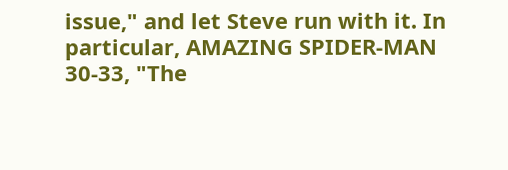issue," and let Steve run with it. In particular, AMAZING SPIDER-MAN 30-33, "The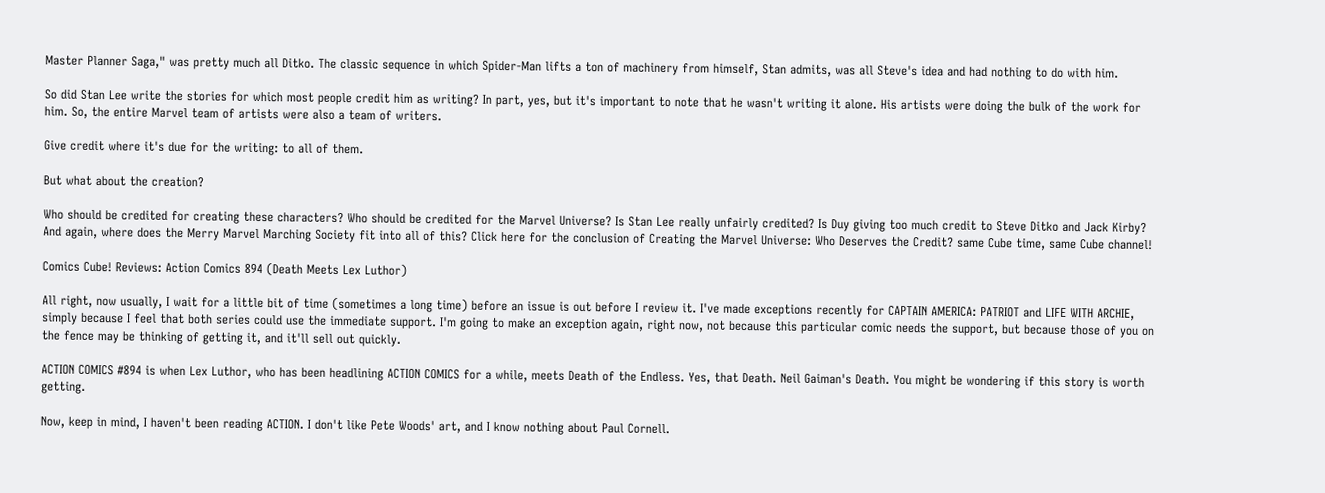Master Planner Saga," was pretty much all Ditko. The classic sequence in which Spider-Man lifts a ton of machinery from himself, Stan admits, was all Steve's idea and had nothing to do with him.

So did Stan Lee write the stories for which most people credit him as writing? In part, yes, but it's important to note that he wasn't writing it alone. His artists were doing the bulk of the work for him. So, the entire Marvel team of artists were also a team of writers.

Give credit where it's due for the writing: to all of them.

But what about the creation?

Who should be credited for creating these characters? Who should be credited for the Marvel Universe? Is Stan Lee really unfairly credited? Is Duy giving too much credit to Steve Ditko and Jack Kirby? And again, where does the Merry Marvel Marching Society fit into all of this? Click here for the conclusion of Creating the Marvel Universe: Who Deserves the Credit? same Cube time, same Cube channel!

Comics Cube! Reviews: Action Comics 894 (Death Meets Lex Luthor)

All right, now usually, I wait for a little bit of time (sometimes a long time) before an issue is out before I review it. I've made exceptions recently for CAPTAIN AMERICA: PATRIOT and LIFE WITH ARCHIE, simply because I feel that both series could use the immediate support. I'm going to make an exception again, right now, not because this particular comic needs the support, but because those of you on the fence may be thinking of getting it, and it'll sell out quickly.

ACTION COMICS #894 is when Lex Luthor, who has been headlining ACTION COMICS for a while, meets Death of the Endless. Yes, that Death. Neil Gaiman's Death. You might be wondering if this story is worth getting.

Now, keep in mind, I haven't been reading ACTION. I don't like Pete Woods' art, and I know nothing about Paul Cornell.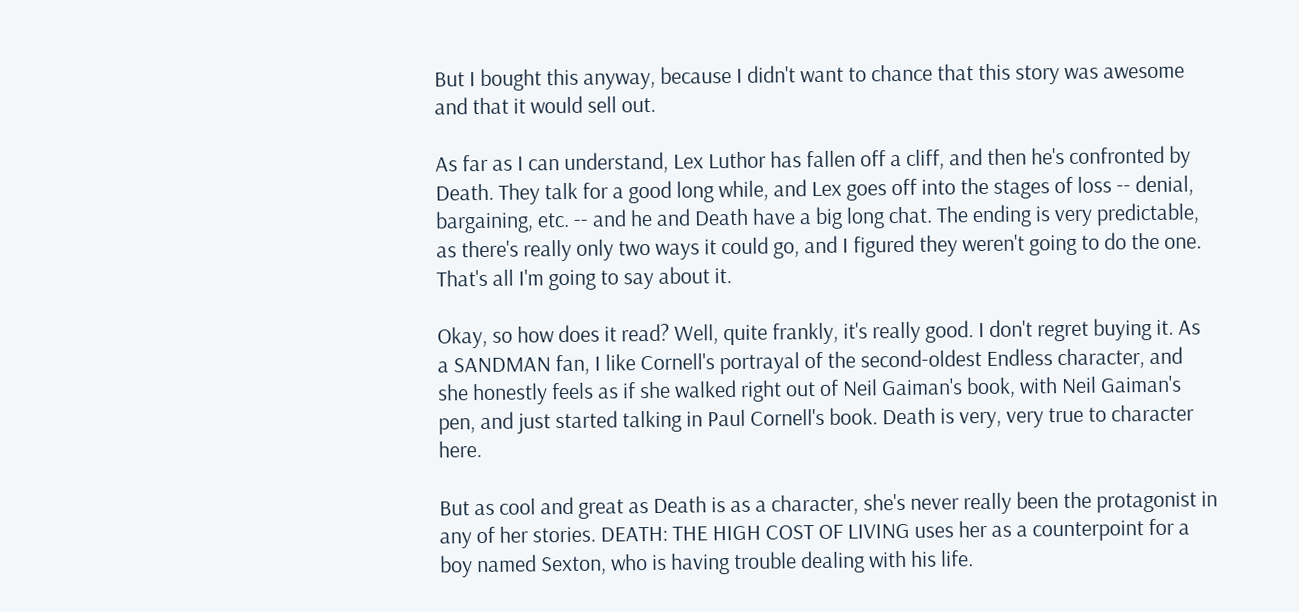But I bought this anyway, because I didn't want to chance that this story was awesome and that it would sell out.

As far as I can understand, Lex Luthor has fallen off a cliff, and then he's confronted by Death. They talk for a good long while, and Lex goes off into the stages of loss -- denial, bargaining, etc. -- and he and Death have a big long chat. The ending is very predictable, as there's really only two ways it could go, and I figured they weren't going to do the one. That's all I'm going to say about it.

Okay, so how does it read? Well, quite frankly, it's really good. I don't regret buying it. As a SANDMAN fan, I like Cornell's portrayal of the second-oldest Endless character, and she honestly feels as if she walked right out of Neil Gaiman's book, with Neil Gaiman's pen, and just started talking in Paul Cornell's book. Death is very, very true to character here.

But as cool and great as Death is as a character, she's never really been the protagonist in any of her stories. DEATH: THE HIGH COST OF LIVING uses her as a counterpoint for a boy named Sexton, who is having trouble dealing with his life.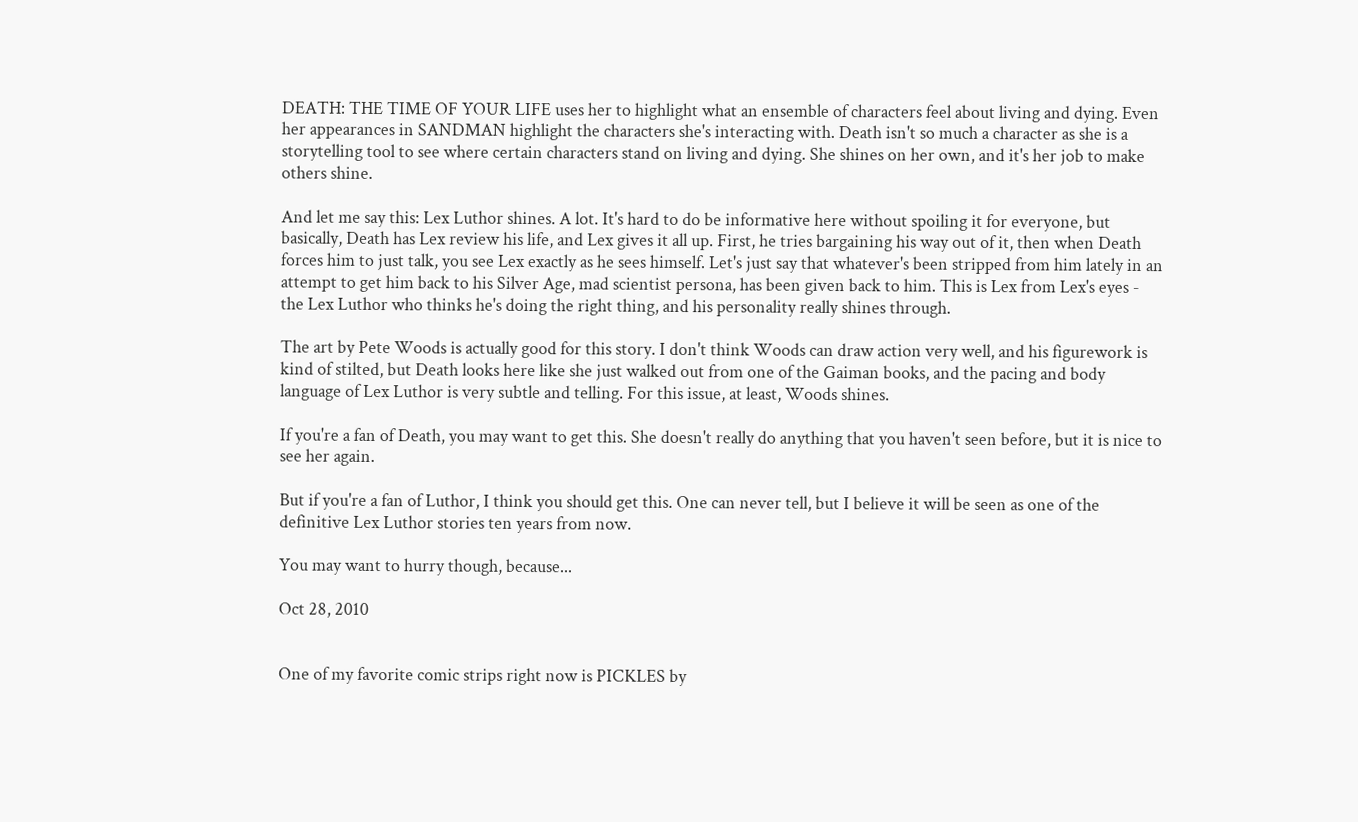DEATH: THE TIME OF YOUR LIFE uses her to highlight what an ensemble of characters feel about living and dying. Even her appearances in SANDMAN highlight the characters she's interacting with. Death isn't so much a character as she is a storytelling tool to see where certain characters stand on living and dying. She shines on her own, and it's her job to make others shine.

And let me say this: Lex Luthor shines. A lot. It's hard to do be informative here without spoiling it for everyone, but basically, Death has Lex review his life, and Lex gives it all up. First, he tries bargaining his way out of it, then when Death forces him to just talk, you see Lex exactly as he sees himself. Let's just say that whatever's been stripped from him lately in an attempt to get him back to his Silver Age, mad scientist persona, has been given back to him. This is Lex from Lex's eyes - the Lex Luthor who thinks he's doing the right thing, and his personality really shines through.

The art by Pete Woods is actually good for this story. I don't think Woods can draw action very well, and his figurework is kind of stilted, but Death looks here like she just walked out from one of the Gaiman books, and the pacing and body language of Lex Luthor is very subtle and telling. For this issue, at least, Woods shines.

If you're a fan of Death, you may want to get this. She doesn't really do anything that you haven't seen before, but it is nice to see her again.

But if you're a fan of Luthor, I think you should get this. One can never tell, but I believe it will be seen as one of the definitive Lex Luthor stories ten years from now.

You may want to hurry though, because...

Oct 28, 2010


One of my favorite comic strips right now is PICKLES by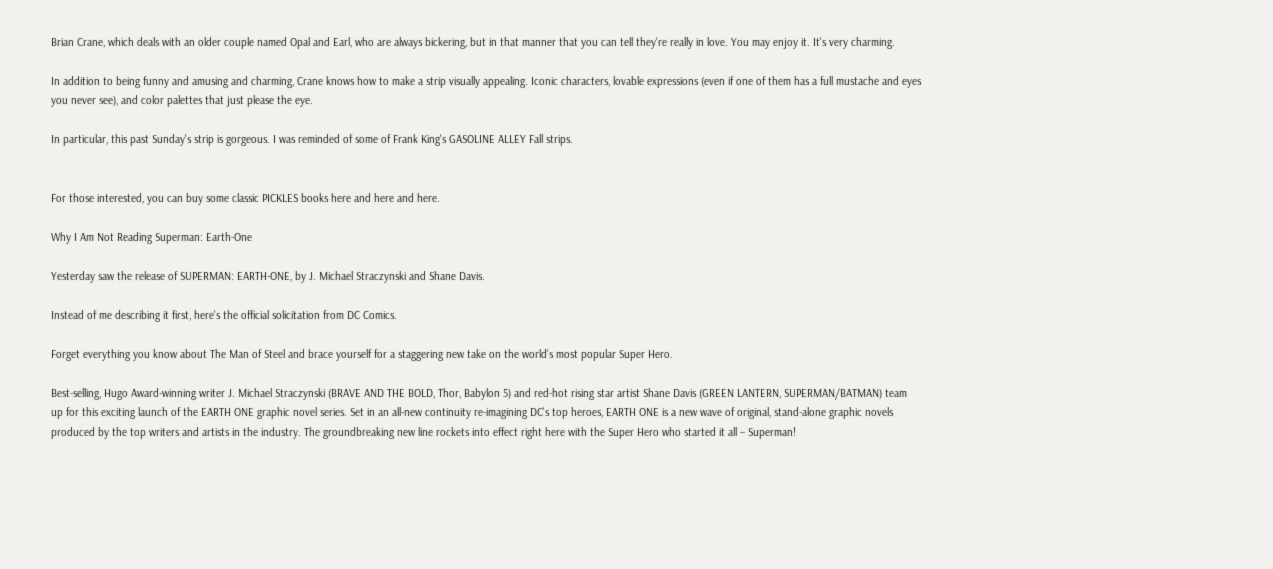Brian Crane, which deals with an older couple named Opal and Earl, who are always bickering, but in that manner that you can tell they're really in love. You may enjoy it. It's very charming.

In addition to being funny and amusing and charming, Crane knows how to make a strip visually appealing. Iconic characters, lovable expressions (even if one of them has a full mustache and eyes you never see), and color palettes that just please the eye.

In particular, this past Sunday's strip is gorgeous. I was reminded of some of Frank King's GASOLINE ALLEY Fall strips.


For those interested, you can buy some classic PICKLES books here and here and here.

Why I Am Not Reading Superman: Earth-One

Yesterday saw the release of SUPERMAN: EARTH-ONE, by J. Michael Straczynski and Shane Davis.

Instead of me describing it first, here's the official solicitation from DC Comics.

Forget everything you know about The Man of Steel and brace yourself for a staggering new take on the world's most popular Super Hero.

Best-selling, Hugo Award-winning writer J. Michael Straczynski (BRAVE AND THE BOLD, Thor, Babylon 5) and red-hot rising star artist Shane Davis (GREEN LANTERN, SUPERMAN/BATMAN) team up for this exciting launch of the EARTH ONE graphic novel series. Set in an all-new continuity re-imagining DC's top heroes, EARTH ONE is a new wave of original, stand-alone graphic novels produced by the top writers and artists in the industry. The groundbreaking new line rockets into effect right here with the Super Hero who started it all – Superman!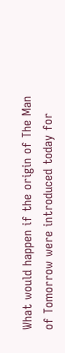What would happen if the origin of The Man of Tomorrow were introduced today for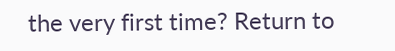the very first time? Return to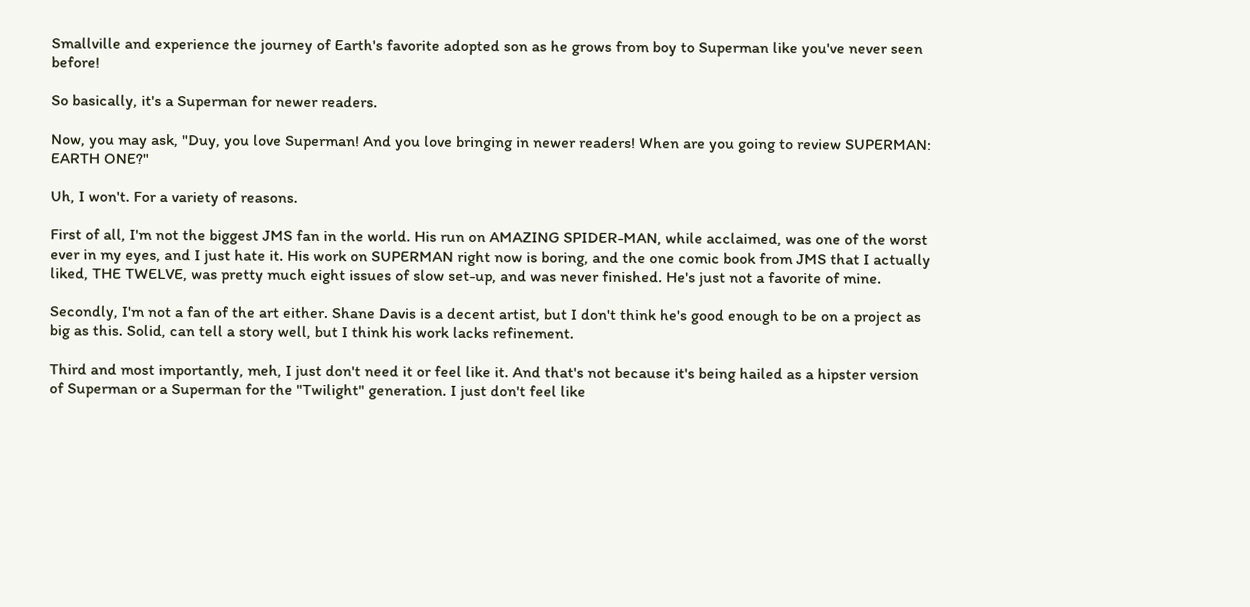Smallville and experience the journey of Earth's favorite adopted son as he grows from boy to Superman like you've never seen before!

So basically, it's a Superman for newer readers.

Now, you may ask, "Duy, you love Superman! And you love bringing in newer readers! When are you going to review SUPERMAN: EARTH ONE?"

Uh, I won't. For a variety of reasons.

First of all, I'm not the biggest JMS fan in the world. His run on AMAZING SPIDER-MAN, while acclaimed, was one of the worst ever in my eyes, and I just hate it. His work on SUPERMAN right now is boring, and the one comic book from JMS that I actually liked, THE TWELVE, was pretty much eight issues of slow set-up, and was never finished. He's just not a favorite of mine.

Secondly, I'm not a fan of the art either. Shane Davis is a decent artist, but I don't think he's good enough to be on a project as big as this. Solid, can tell a story well, but I think his work lacks refinement.

Third and most importantly, meh, I just don't need it or feel like it. And that's not because it's being hailed as a hipster version of Superman or a Superman for the "Twilight" generation. I just don't feel like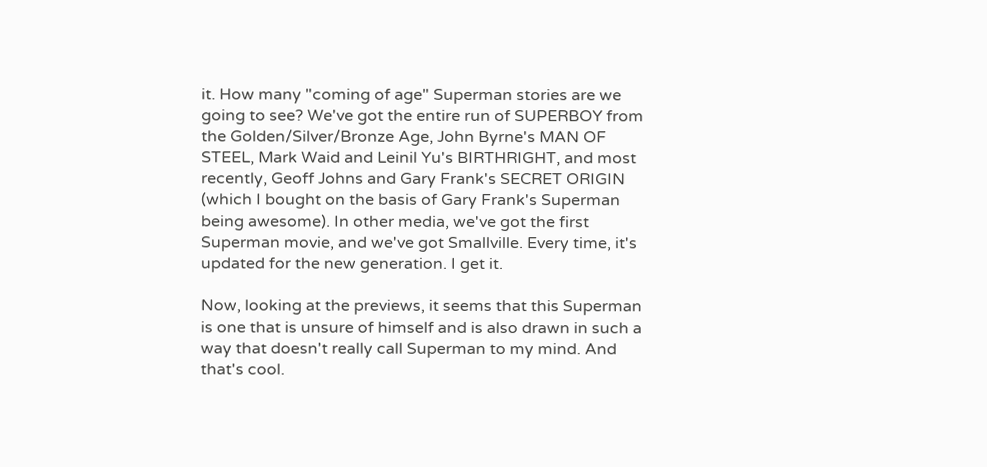it. How many "coming of age" Superman stories are we going to see? We've got the entire run of SUPERBOY from the Golden/Silver/Bronze Age, John Byrne's MAN OF STEEL, Mark Waid and Leinil Yu's BIRTHRIGHT, and most recently, Geoff Johns and Gary Frank's SECRET ORIGIN (which I bought on the basis of Gary Frank's Superman being awesome). In other media, we've got the first Superman movie, and we've got Smallville. Every time, it's updated for the new generation. I get it.

Now, looking at the previews, it seems that this Superman is one that is unsure of himself and is also drawn in such a way that doesn't really call Superman to my mind. And that's cool.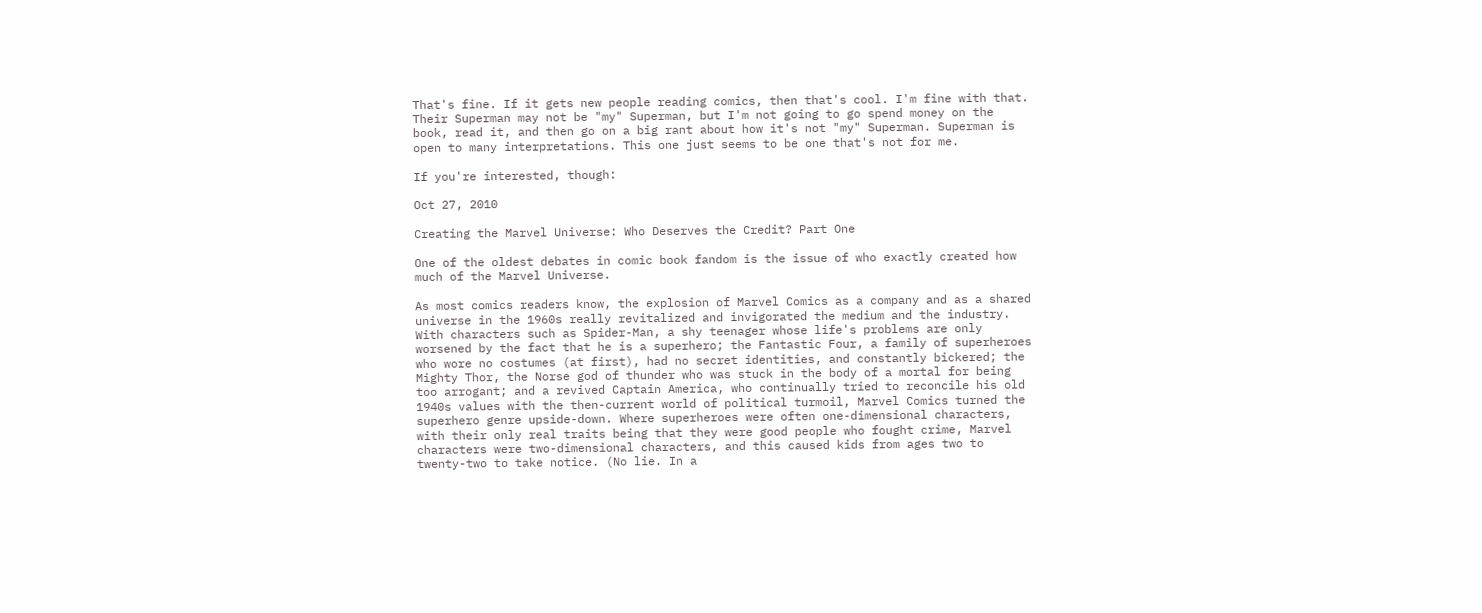That's fine. If it gets new people reading comics, then that's cool. I'm fine with that. Their Superman may not be "my" Superman, but I'm not going to go spend money on the book, read it, and then go on a big rant about how it's not "my" Superman. Superman is open to many interpretations. This one just seems to be one that's not for me.

If you're interested, though:

Oct 27, 2010

Creating the Marvel Universe: Who Deserves the Credit? Part One

One of the oldest debates in comic book fandom is the issue of who exactly created how much of the Marvel Universe.

As most comics readers know, the explosion of Marvel Comics as a company and as a shared universe in the 1960s really revitalized and invigorated the medium and the industry. With characters such as Spider-Man, a shy teenager whose life's problems are only worsened by the fact that he is a superhero; the Fantastic Four, a family of superheroes who wore no costumes (at first), had no secret identities, and constantly bickered; the Mighty Thor, the Norse god of thunder who was stuck in the body of a mortal for being too arrogant; and a revived Captain America, who continually tried to reconcile his old 1940s values with the then-current world of political turmoil, Marvel Comics turned the superhero genre upside-down. Where superheroes were often one-dimensional characters, with their only real traits being that they were good people who fought crime, Marvel characters were two-dimensional characters, and this caused kids from ages two to twenty-two to take notice. (No lie. In a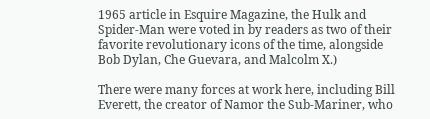1965 article in Esquire Magazine, the Hulk and Spider-Man were voted in by readers as two of their favorite revolutionary icons of the time, alongside Bob Dylan, Che Guevara, and Malcolm X.)

There were many forces at work here, including Bill Everett, the creator of Namor the Sub-Mariner, who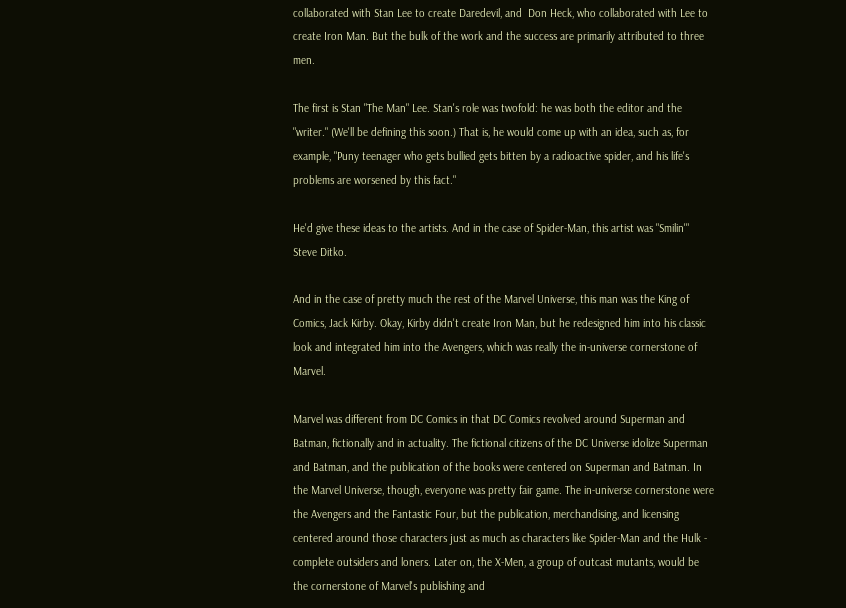collaborated with Stan Lee to create Daredevil, and  Don Heck, who collaborated with Lee to create Iron Man. But the bulk of the work and the success are primarily attributed to three men.

The first is Stan "The Man" Lee. Stan's role was twofold: he was both the editor and the "writer." (We'll be defining this soon.) That is, he would come up with an idea, such as, for example, "Puny teenager who gets bullied gets bitten by a radioactive spider, and his life's problems are worsened by this fact."

He'd give these ideas to the artists. And in the case of Spider-Man, this artist was "Smilin'" Steve Ditko.

And in the case of pretty much the rest of the Marvel Universe, this man was the King of Comics, Jack Kirby. Okay, Kirby didn't create Iron Man, but he redesigned him into his classic look and integrated him into the Avengers, which was really the in-universe cornerstone of Marvel.

Marvel was different from DC Comics in that DC Comics revolved around Superman and Batman, fictionally and in actuality. The fictional citizens of the DC Universe idolize Superman and Batman, and the publication of the books were centered on Superman and Batman. In the Marvel Universe, though, everyone was pretty fair game. The in-universe cornerstone were the Avengers and the Fantastic Four, but the publication, merchandising, and licensing centered around those characters just as much as characters like Spider-Man and the Hulk - complete outsiders and loners. Later on, the X-Men, a group of outcast mutants, would be the cornerstone of Marvel's publishing and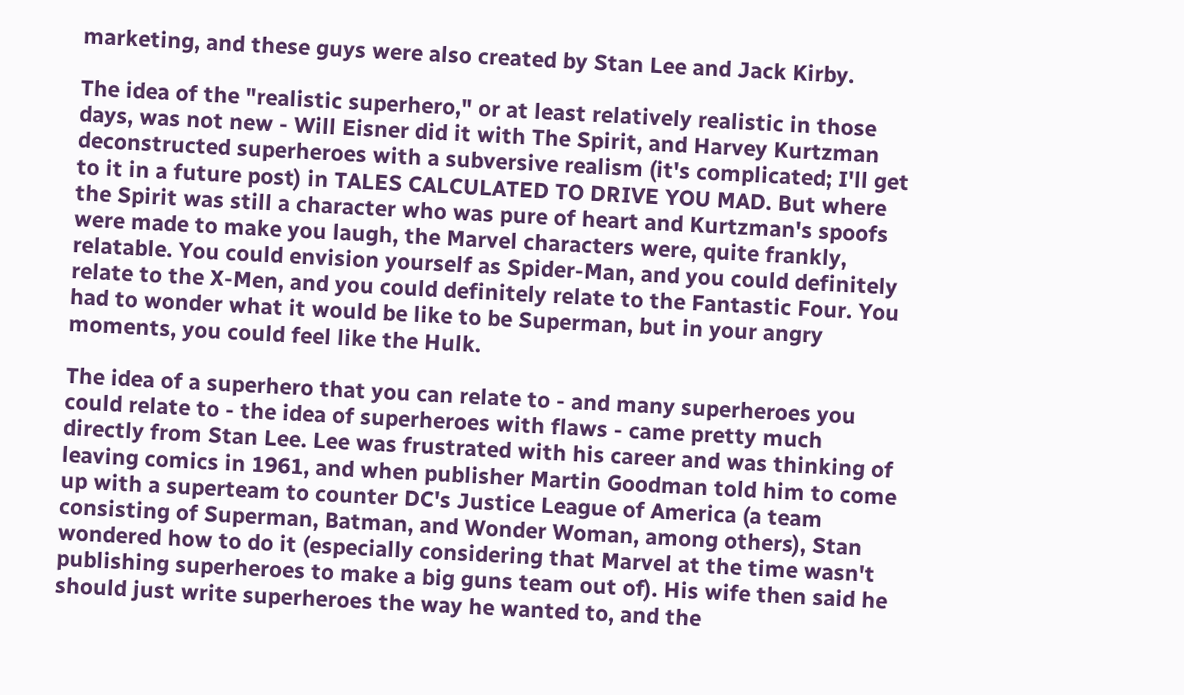marketing, and these guys were also created by Stan Lee and Jack Kirby.

The idea of the "realistic superhero," or at least relatively realistic in those days, was not new - Will Eisner did it with The Spirit, and Harvey Kurtzman deconstructed superheroes with a subversive realism (it's complicated; I'll get to it in a future post) in TALES CALCULATED TO DRIVE YOU MAD. But where the Spirit was still a character who was pure of heart and Kurtzman's spoofs were made to make you laugh, the Marvel characters were, quite frankly, relatable. You could envision yourself as Spider-Man, and you could definitely relate to the X-Men, and you could definitely relate to the Fantastic Four. You had to wonder what it would be like to be Superman, but in your angry moments, you could feel like the Hulk.

The idea of a superhero that you can relate to - and many superheroes you could relate to - the idea of superheroes with flaws - came pretty much directly from Stan Lee. Lee was frustrated with his career and was thinking of leaving comics in 1961, and when publisher Martin Goodman told him to come up with a superteam to counter DC's Justice League of America (a team consisting of Superman, Batman, and Wonder Woman, among others), Stan wondered how to do it (especially considering that Marvel at the time wasn't publishing superheroes to make a big guns team out of). His wife then said he should just write superheroes the way he wanted to, and the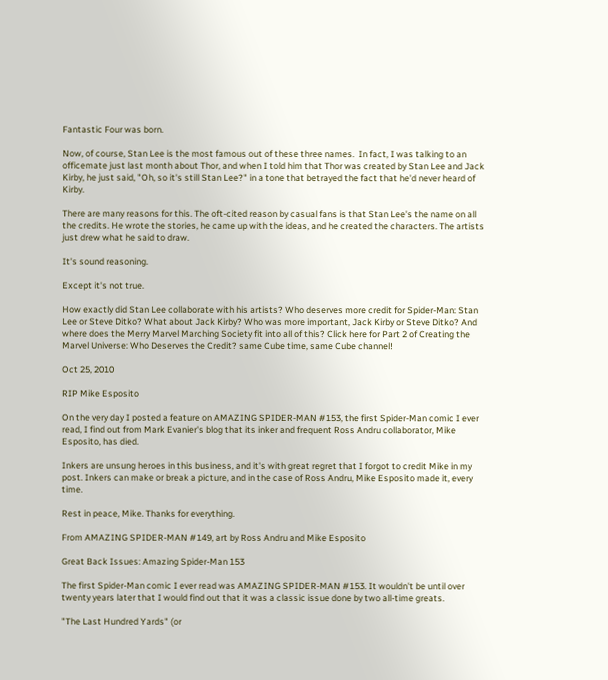Fantastic Four was born.

Now, of course, Stan Lee is the most famous out of these three names.  In fact, I was talking to an officemate just last month about Thor, and when I told him that Thor was created by Stan Lee and Jack Kirby, he just said, "Oh, so it's still Stan Lee?" in a tone that betrayed the fact that he'd never heard of  Kirby.

There are many reasons for this. The oft-cited reason by casual fans is that Stan Lee's the name on all the credits. He wrote the stories, he came up with the ideas, and he created the characters. The artists just drew what he said to draw.

It's sound reasoning.

Except it's not true.

How exactly did Stan Lee collaborate with his artists? Who deserves more credit for Spider-Man: Stan Lee or Steve Ditko? What about Jack Kirby? Who was more important, Jack Kirby or Steve Ditko? And where does the Merry Marvel Marching Society fit into all of this? Click here for Part 2 of Creating the Marvel Universe: Who Deserves the Credit? same Cube time, same Cube channel!

Oct 25, 2010

RIP Mike Esposito

On the very day I posted a feature on AMAZING SPIDER-MAN #153, the first Spider-Man comic I ever read, I find out from Mark Evanier's blog that its inker and frequent Ross Andru collaborator, Mike Esposito, has died.

Inkers are unsung heroes in this business, and it's with great regret that I forgot to credit Mike in my post. Inkers can make or break a picture, and in the case of Ross Andru, Mike Esposito made it, every time.

Rest in peace, Mike. Thanks for everything.

From AMAZING SPIDER-MAN #149, art by Ross Andru and Mike Esposito

Great Back Issues: Amazing Spider-Man 153

The first Spider-Man comic I ever read was AMAZING SPIDER-MAN #153. It wouldn't be until over twenty years later that I would find out that it was a classic issue done by two all-time greats.

"The Last Hundred Yards" (or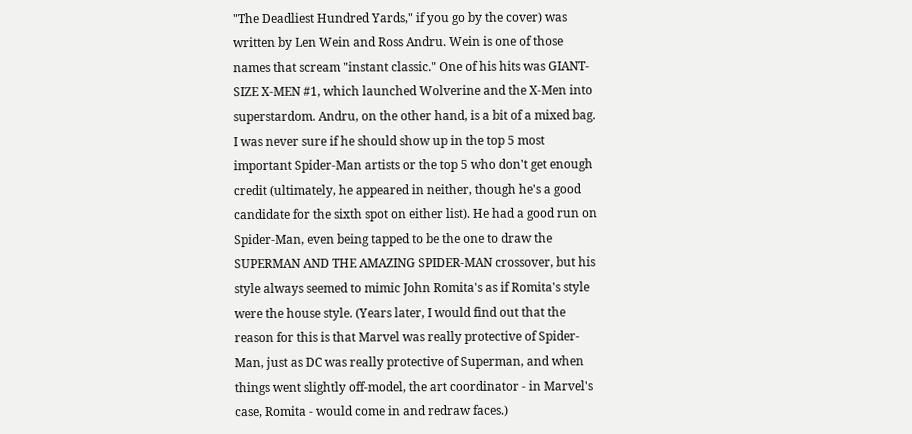"The Deadliest Hundred Yards," if you go by the cover) was written by Len Wein and Ross Andru. Wein is one of those names that scream "instant classic." One of his hits was GIANT-SIZE X-MEN #1, which launched Wolverine and the X-Men into superstardom. Andru, on the other hand, is a bit of a mixed bag. I was never sure if he should show up in the top 5 most important Spider-Man artists or the top 5 who don't get enough credit (ultimately, he appeared in neither, though he's a good candidate for the sixth spot on either list). He had a good run on Spider-Man, even being tapped to be the one to draw the SUPERMAN AND THE AMAZING SPIDER-MAN crossover, but his style always seemed to mimic John Romita's as if Romita's style were the house style. (Years later, I would find out that the reason for this is that Marvel was really protective of Spider-Man, just as DC was really protective of Superman, and when things went slightly off-model, the art coordinator - in Marvel's case, Romita - would come in and redraw faces.)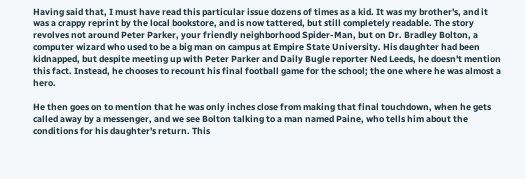Having said that, I must have read this particular issue dozens of times as a kid. It was my brother's, and it was a crappy reprint by the local bookstore, and is now tattered, but still completely readable. The story revolves not around Peter Parker, your friendly neighborhood Spider-Man, but on Dr. Bradley Bolton, a computer wizard who used to be a big man on campus at Empire State University. His daughter had been kidnapped, but despite meeting up with Peter Parker and Daily Bugle reporter Ned Leeds, he doesn't mention this fact. Instead, he chooses to recount his final football game for the school; the one where he was almost a hero.

He then goes on to mention that he was only inches close from making that final touchdown, when he gets called away by a messenger, and we see Bolton talking to a man named Paine, who tells him about the conditions for his daughter's return. This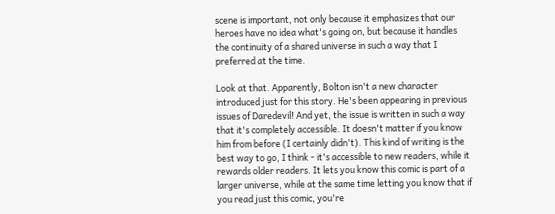scene is important, not only because it emphasizes that our heroes have no idea what's going on, but because it handles the continuity of a shared universe in such a way that I preferred at the time.

Look at that. Apparently, Bolton isn't a new character introduced just for this story. He's been appearing in previous issues of Daredevil! And yet, the issue is written in such a way that it's completely accessible. It doesn't matter if you know him from before (I certainly didn't). This kind of writing is the best way to go, I think - it's accessible to new readers, while it rewards older readers. It lets you know this comic is part of a larger universe, while at the same time letting you know that if you read just this comic, you're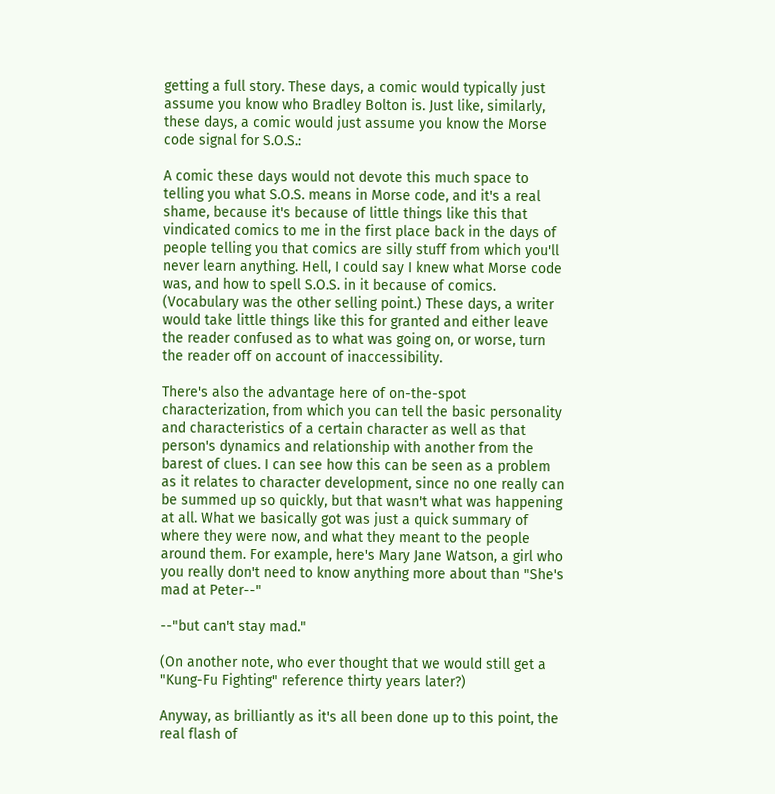getting a full story. These days, a comic would typically just assume you know who Bradley Bolton is. Just like, similarly, these days, a comic would just assume you know the Morse code signal for S.O.S.:

A comic these days would not devote this much space to telling you what S.O.S. means in Morse code, and it's a real shame, because it's because of little things like this that vindicated comics to me in the first place back in the days of people telling you that comics are silly stuff from which you'll never learn anything. Hell, I could say I knew what Morse code was, and how to spell S.O.S. in it because of comics. (Vocabulary was the other selling point.) These days, a writer would take little things like this for granted and either leave the reader confused as to what was going on, or worse, turn the reader off on account of inaccessibility.

There's also the advantage here of on-the-spot characterization, from which you can tell the basic personality and characteristics of a certain character as well as that person's dynamics and relationship with another from the barest of clues. I can see how this can be seen as a problem as it relates to character development, since no one really can be summed up so quickly, but that wasn't what was happening at all. What we basically got was just a quick summary of where they were now, and what they meant to the people around them. For example, here's Mary Jane Watson, a girl who you really don't need to know anything more about than "She's mad at Peter--"

--"but can't stay mad."

(On another note, who ever thought that we would still get a "Kung-Fu Fighting" reference thirty years later?)

Anyway, as brilliantly as it's all been done up to this point, the real flash of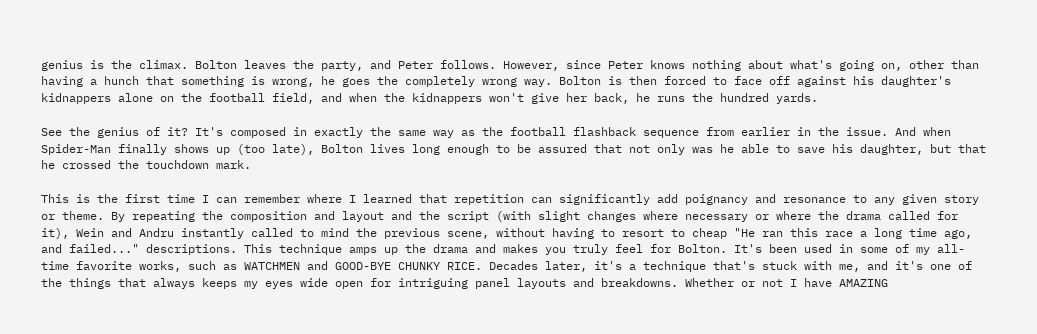genius is the climax. Bolton leaves the party, and Peter follows. However, since Peter knows nothing about what's going on, other than having a hunch that something is wrong, he goes the completely wrong way. Bolton is then forced to face off against his daughter's kidnappers alone on the football field, and when the kidnappers won't give her back, he runs the hundred yards.

See the genius of it? It's composed in exactly the same way as the football flashback sequence from earlier in the issue. And when Spider-Man finally shows up (too late), Bolton lives long enough to be assured that not only was he able to save his daughter, but that he crossed the touchdown mark.

This is the first time I can remember where I learned that repetition can significantly add poignancy and resonance to any given story or theme. By repeating the composition and layout and the script (with slight changes where necessary or where the drama called for it), Wein and Andru instantly called to mind the previous scene, without having to resort to cheap "He ran this race a long time ago, and failed..." descriptions. This technique amps up the drama and makes you truly feel for Bolton. It's been used in some of my all-time favorite works, such as WATCHMEN and GOOD-BYE CHUNKY RICE. Decades later, it's a technique that's stuck with me, and it's one of the things that always keeps my eyes wide open for intriguing panel layouts and breakdowns. Whether or not I have AMAZING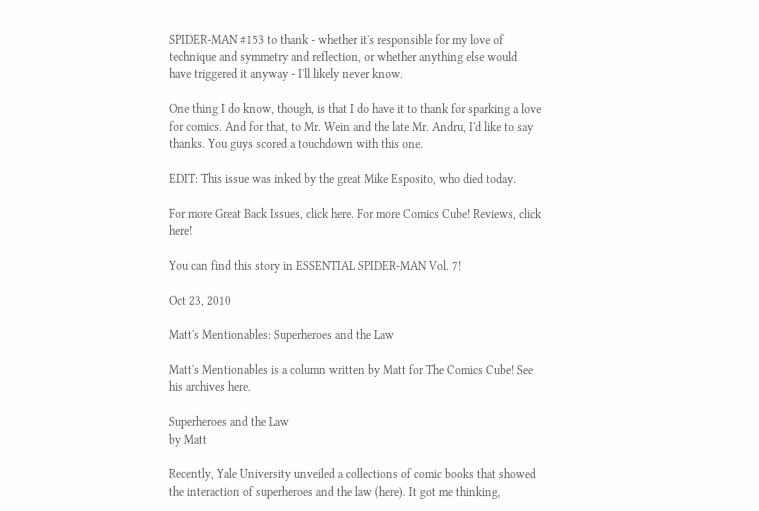SPIDER-MAN #153 to thank - whether it's responsible for my love of technique and symmetry and reflection, or whether anything else would have triggered it anyway - I'll likely never know.

One thing I do know, though, is that I do have it to thank for sparking a love for comics. And for that, to Mr. Wein and the late Mr. Andru, I'd like to say thanks. You guys scored a touchdown with this one.

EDIT: This issue was inked by the great Mike Esposito, who died today.

For more Great Back Issues, click here. For more Comics Cube! Reviews, click here!

You can find this story in ESSENTIAL SPIDER-MAN Vol. 7!

Oct 23, 2010

Matt's Mentionables: Superheroes and the Law

Matt's Mentionables is a column written by Matt for The Comics Cube! See his archives here.

Superheroes and the Law
by Matt

Recently, Yale University unveiled a collections of comic books that showed the interaction of superheroes and the law (here). It got me thinking,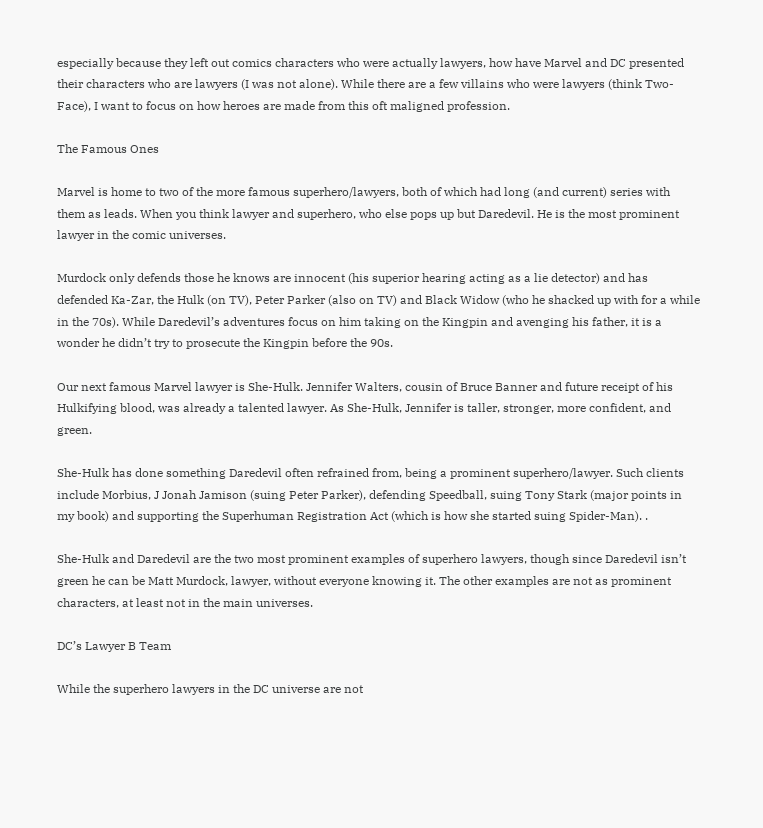especially because they left out comics characters who were actually lawyers, how have Marvel and DC presented their characters who are lawyers (I was not alone). While there are a few villains who were lawyers (think Two-Face), I want to focus on how heroes are made from this oft maligned profession.

The Famous Ones

Marvel is home to two of the more famous superhero/lawyers, both of which had long (and current) series with them as leads. When you think lawyer and superhero, who else pops up but Daredevil. He is the most prominent lawyer in the comic universes.

Murdock only defends those he knows are innocent (his superior hearing acting as a lie detector) and has defended Ka-Zar, the Hulk (on TV), Peter Parker (also on TV) and Black Widow (who he shacked up with for a while in the 70s). While Daredevil’s adventures focus on him taking on the Kingpin and avenging his father, it is a wonder he didn’t try to prosecute the Kingpin before the 90s.

Our next famous Marvel lawyer is She-Hulk. Jennifer Walters, cousin of Bruce Banner and future receipt of his Hulkifying blood, was already a talented lawyer. As She-Hulk, Jennifer is taller, stronger, more confident, and green.

She-Hulk has done something Daredevil often refrained from, being a prominent superhero/lawyer. Such clients include Morbius, J Jonah Jamison (suing Peter Parker), defending Speedball, suing Tony Stark (major points in my book) and supporting the Superhuman Registration Act (which is how she started suing Spider-Man). .

She-Hulk and Daredevil are the two most prominent examples of superhero lawyers, though since Daredevil isn’t green he can be Matt Murdock, lawyer, without everyone knowing it. The other examples are not as prominent characters, at least not in the main universes.

DC’s Lawyer B Team

While the superhero lawyers in the DC universe are not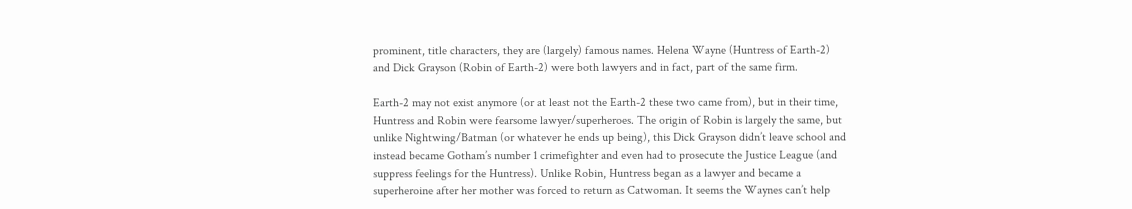prominent, title characters, they are (largely) famous names. Helena Wayne (Huntress of Earth-2) and Dick Grayson (Robin of Earth-2) were both lawyers and in fact, part of the same firm.

Earth-2 may not exist anymore (or at least not the Earth-2 these two came from), but in their time, Huntress and Robin were fearsome lawyer/superheroes. The origin of Robin is largely the same, but unlike Nightwing/Batman (or whatever he ends up being), this Dick Grayson didn’t leave school and instead became Gotham’s number 1 crimefighter and even had to prosecute the Justice League (and suppress feelings for the Huntress). Unlike Robin, Huntress began as a lawyer and became a superheroine after her mother was forced to return as Catwoman. It seems the Waynes can’t help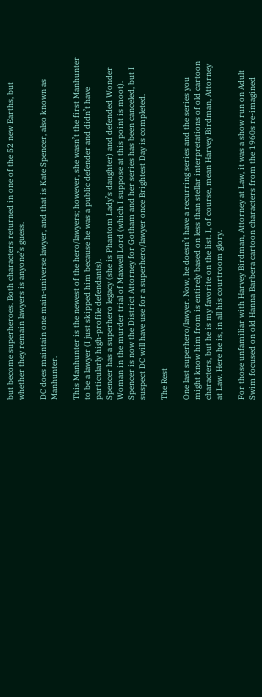but become superheroes. Both characters returned in one of the 52 new Earths, but whether they remain lawyers is anyone’s guess.

DC does maintain one main-universe lawyer, and that is Kate Spencer, also known as Manhunter.

This Manhunter is the newest of the hero/lawyers; however, she wasn’t the first Manhunter to be a lawyer (I just skipped him because he was a public defender and didn’t have particularly high-profile defendants).
Spencer has a superhero legacy (she is Phantom Lady’s daughter) and defended Wonder Woman in the murder trial of Maxwell Lord (which I suppose at this point is moot). Spencer is now the District Attorney for Gotham and her series has been canceled, but I suspect DC will have use for a superhero/lawyer once Brightest Day is completed.

The Rest

One last superhero/lawyer. Now, he doesn’t have a recurring series and the series you might know him from is entirely based on less than stellar interpretations of old cartoon characters, but he is my favorite on the list. I, of course, mean Harvey Birdman, Attorney at Law. Here he is, in all his courtroom glory.

For those unfamiliar with Harvey Birdman, Attorney at Law, it was a show run on Adult Swim focused on old Hanna Barbera cartoon characters from the 1960s re-imagined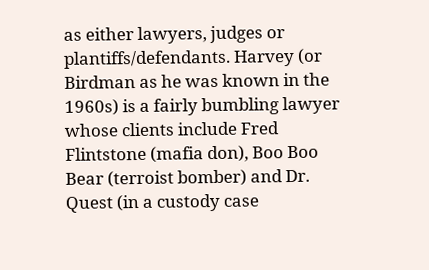as either lawyers, judges or plantiffs/defendants. Harvey (or Birdman as he was known in the 1960s) is a fairly bumbling lawyer whose clients include Fred Flintstone (mafia don), Boo Boo Bear (terroist bomber) and Dr. Quest (in a custody case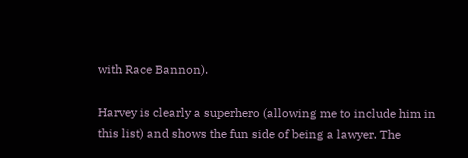with Race Bannon).

Harvey is clearly a superhero (allowing me to include him in this list) and shows the fun side of being a lawyer. The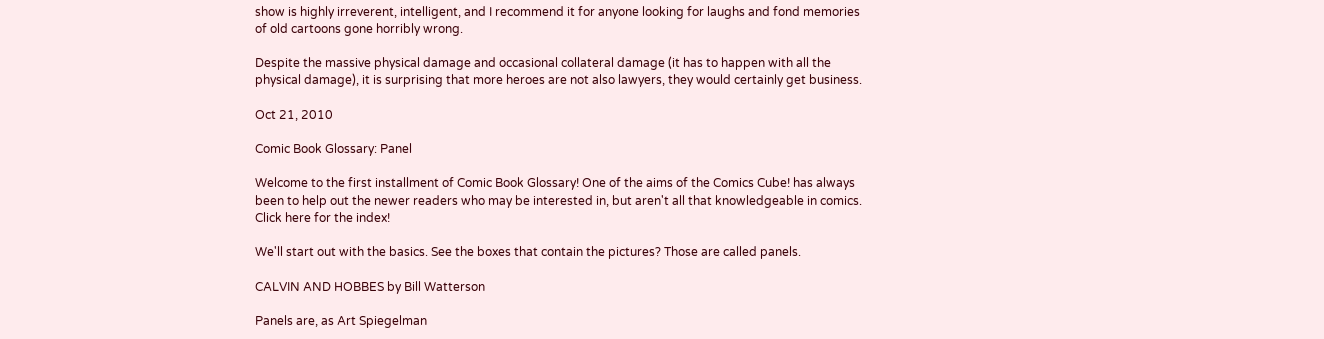show is highly irreverent, intelligent, and I recommend it for anyone looking for laughs and fond memories of old cartoons gone horribly wrong.

Despite the massive physical damage and occasional collateral damage (it has to happen with all the physical damage), it is surprising that more heroes are not also lawyers, they would certainly get business.

Oct 21, 2010

Comic Book Glossary: Panel

Welcome to the first installment of Comic Book Glossary! One of the aims of the Comics Cube! has always been to help out the newer readers who may be interested in, but aren't all that knowledgeable in comics. Click here for the index!

We'll start out with the basics. See the boxes that contain the pictures? Those are called panels.

CALVIN AND HOBBES by Bill Watterson

Panels are, as Art Spiegelman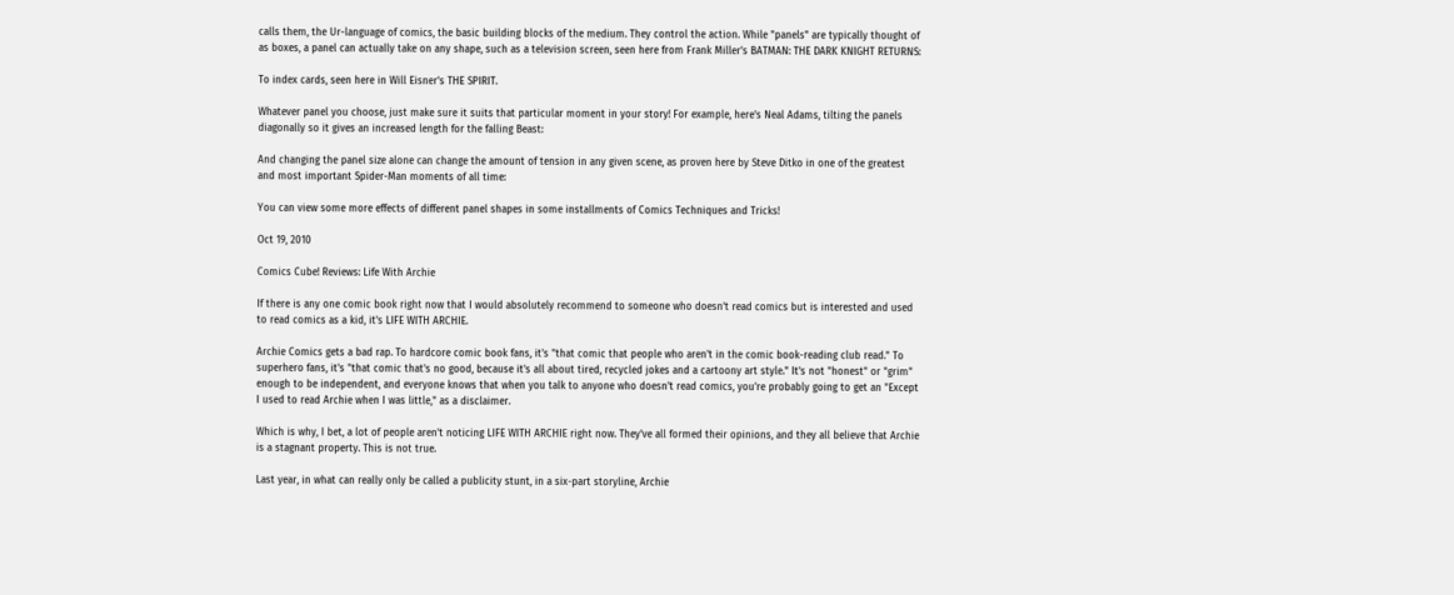calls them, the Ur-language of comics, the basic building blocks of the medium. They control the action. While "panels" are typically thought of as boxes, a panel can actually take on any shape, such as a television screen, seen here from Frank Miller's BATMAN: THE DARK KNIGHT RETURNS:

To index cards, seen here in Will Eisner's THE SPIRIT.

Whatever panel you choose, just make sure it suits that particular moment in your story! For example, here's Neal Adams, tilting the panels diagonally so it gives an increased length for the falling Beast:

And changing the panel size alone can change the amount of tension in any given scene, as proven here by Steve Ditko in one of the greatest and most important Spider-Man moments of all time:

You can view some more effects of different panel shapes in some installments of Comics Techniques and Tricks!

Oct 19, 2010

Comics Cube! Reviews: Life With Archie

If there is any one comic book right now that I would absolutely recommend to someone who doesn't read comics but is interested and used to read comics as a kid, it's LIFE WITH ARCHIE.

Archie Comics gets a bad rap. To hardcore comic book fans, it's "that comic that people who aren't in the comic book-reading club read." To superhero fans, it's "that comic that's no good, because it's all about tired, recycled jokes and a cartoony art style." It's not "honest" or "grim" enough to be independent, and everyone knows that when you talk to anyone who doesn't read comics, you're probably going to get an "Except I used to read Archie when I was little," as a disclaimer.

Which is why, I bet, a lot of people aren't noticing LIFE WITH ARCHIE right now. They've all formed their opinions, and they all believe that Archie is a stagnant property. This is not true.

Last year, in what can really only be called a publicity stunt, in a six-part storyline, Archie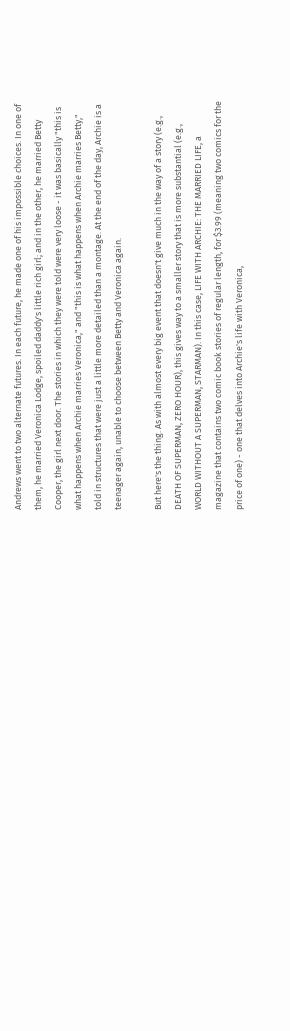Andrews went to two alternate futures. In each future, he made one of his impossible choices. In one of them, he married Veronica Lodge, spoiled daddy's little rich girl; and in the other, he married Betty Cooper, the girl next door. The stories in which they were told were very loose - it was basically "this is what happens when Archie marries Veronica," and "this is what happens when Archie marries Betty," told in structures that were just a little more detailed than a montage. At the end of the day, Archie is a teenager again, unable to choose between Betty and Veronica again.

But here's the thing. As with almost every big event that doesn't give much in the way of a story (e.g., DEATH OF SUPERMAN, ZERO HOUR), this gives way to a smaller story that is more substantial (e.g., WORLD WITHOUT A SUPERMAN, STARMAN). In this case, LIFE WITH ARCHIE: THE MARRIED LIFE, a magazine that contains two comic book stories of regular length, for $3.99 (meaning two comics for the price of one) - one that delves into Archie's life with Veronica,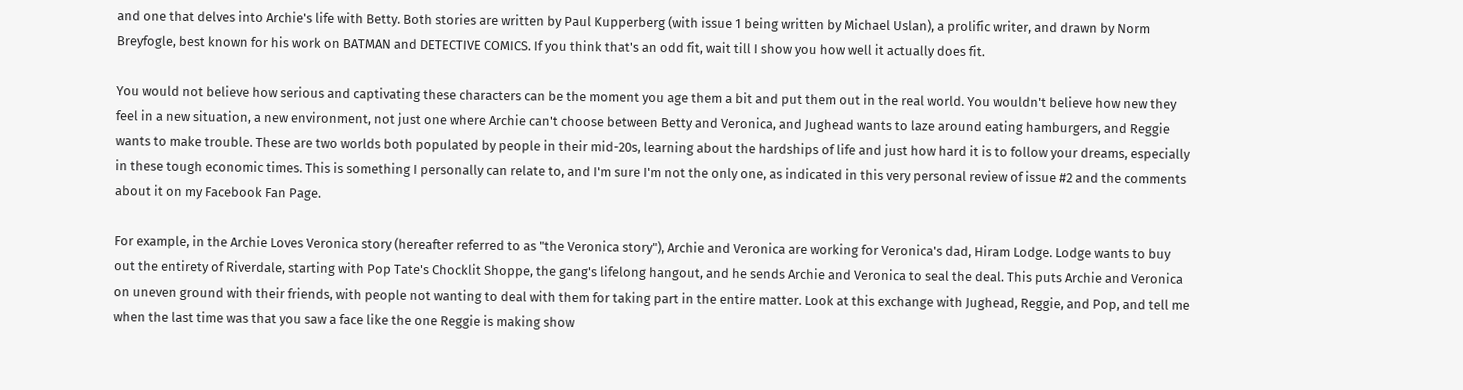and one that delves into Archie's life with Betty. Both stories are written by Paul Kupperberg (with issue 1 being written by Michael Uslan), a prolific writer, and drawn by Norm Breyfogle, best known for his work on BATMAN and DETECTIVE COMICS. If you think that's an odd fit, wait till I show you how well it actually does fit.

You would not believe how serious and captivating these characters can be the moment you age them a bit and put them out in the real world. You wouldn't believe how new they feel in a new situation, a new environment, not just one where Archie can't choose between Betty and Veronica, and Jughead wants to laze around eating hamburgers, and Reggie wants to make trouble. These are two worlds both populated by people in their mid-20s, learning about the hardships of life and just how hard it is to follow your dreams, especially in these tough economic times. This is something I personally can relate to, and I'm sure I'm not the only one, as indicated in this very personal review of issue #2 and the comments about it on my Facebook Fan Page.

For example, in the Archie Loves Veronica story (hereafter referred to as "the Veronica story"), Archie and Veronica are working for Veronica's dad, Hiram Lodge. Lodge wants to buy out the entirety of Riverdale, starting with Pop Tate's Chocklit Shoppe, the gang's lifelong hangout, and he sends Archie and Veronica to seal the deal. This puts Archie and Veronica on uneven ground with their friends, with people not wanting to deal with them for taking part in the entire matter. Look at this exchange with Jughead, Reggie, and Pop, and tell me when the last time was that you saw a face like the one Reggie is making show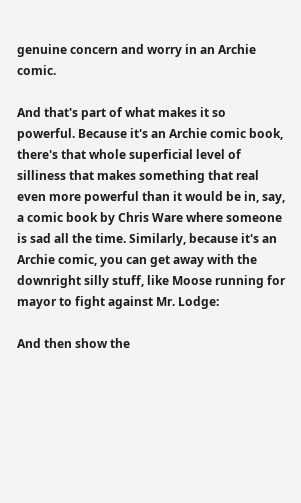genuine concern and worry in an Archie comic.

And that's part of what makes it so powerful. Because it's an Archie comic book, there's that whole superficial level of silliness that makes something that real even more powerful than it would be in, say, a comic book by Chris Ware where someone is sad all the time. Similarly, because it's an Archie comic, you can get away with the downright silly stuff, like Moose running for mayor to fight against Mr. Lodge:

And then show the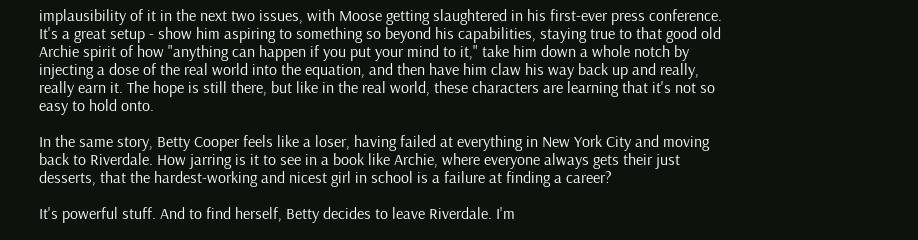implausibility of it in the next two issues, with Moose getting slaughtered in his first-ever press conference. It's a great setup - show him aspiring to something so beyond his capabilities, staying true to that good old Archie spirit of how "anything can happen if you put your mind to it," take him down a whole notch by injecting a dose of the real world into the equation, and then have him claw his way back up and really, really earn it. The hope is still there, but like in the real world, these characters are learning that it's not so easy to hold onto.

In the same story, Betty Cooper feels like a loser, having failed at everything in New York City and moving back to Riverdale. How jarring is it to see in a book like Archie, where everyone always gets their just desserts, that the hardest-working and nicest girl in school is a failure at finding a career?

It's powerful stuff. And to find herself, Betty decides to leave Riverdale. I'm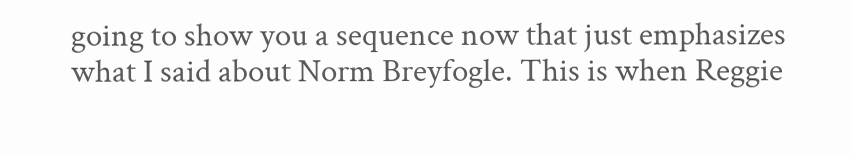going to show you a sequence now that just emphasizes what I said about Norm Breyfogle. This is when Reggie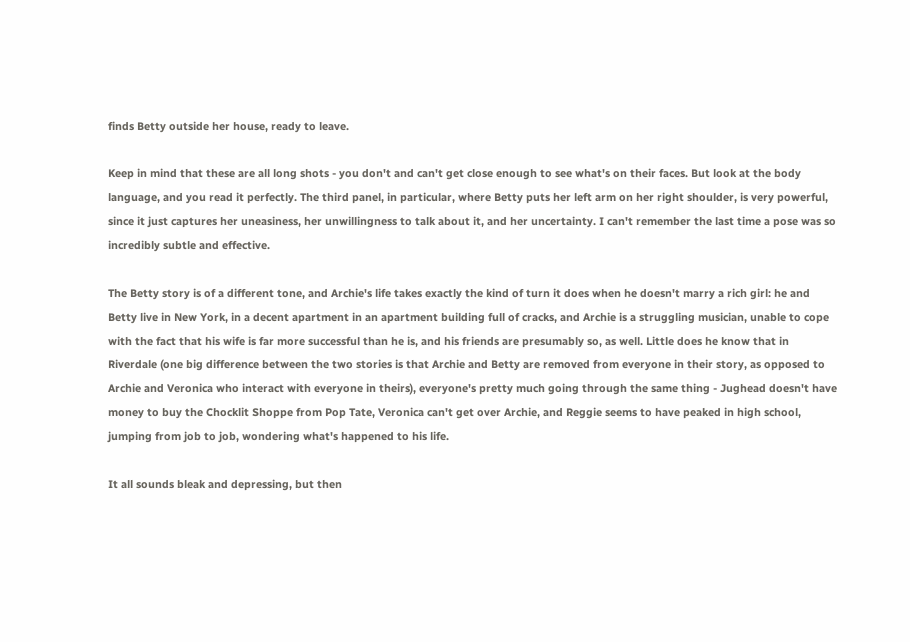finds Betty outside her house, ready to leave.

Keep in mind that these are all long shots - you don't and can't get close enough to see what's on their faces. But look at the body language, and you read it perfectly. The third panel, in particular, where Betty puts her left arm on her right shoulder, is very powerful, since it just captures her uneasiness, her unwillingness to talk about it, and her uncertainty. I can't remember the last time a pose was so incredibly subtle and effective.

The Betty story is of a different tone, and Archie's life takes exactly the kind of turn it does when he doesn't marry a rich girl: he and Betty live in New York, in a decent apartment in an apartment building full of cracks, and Archie is a struggling musician, unable to cope with the fact that his wife is far more successful than he is, and his friends are presumably so, as well. Little does he know that in Riverdale (one big difference between the two stories is that Archie and Betty are removed from everyone in their story, as opposed to Archie and Veronica who interact with everyone in theirs), everyone's pretty much going through the same thing - Jughead doesn't have money to buy the Chocklit Shoppe from Pop Tate, Veronica can't get over Archie, and Reggie seems to have peaked in high school, jumping from job to job, wondering what's happened to his life.

It all sounds bleak and depressing, but then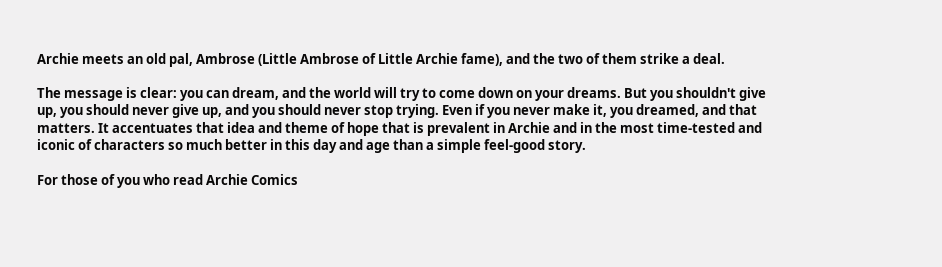Archie meets an old pal, Ambrose (Little Ambrose of Little Archie fame), and the two of them strike a deal.

The message is clear: you can dream, and the world will try to come down on your dreams. But you shouldn't give up, you should never give up, and you should never stop trying. Even if you never make it, you dreamed, and that matters. It accentuates that idea and theme of hope that is prevalent in Archie and in the most time-tested and iconic of characters so much better in this day and age than a simple feel-good story.

For those of you who read Archie Comics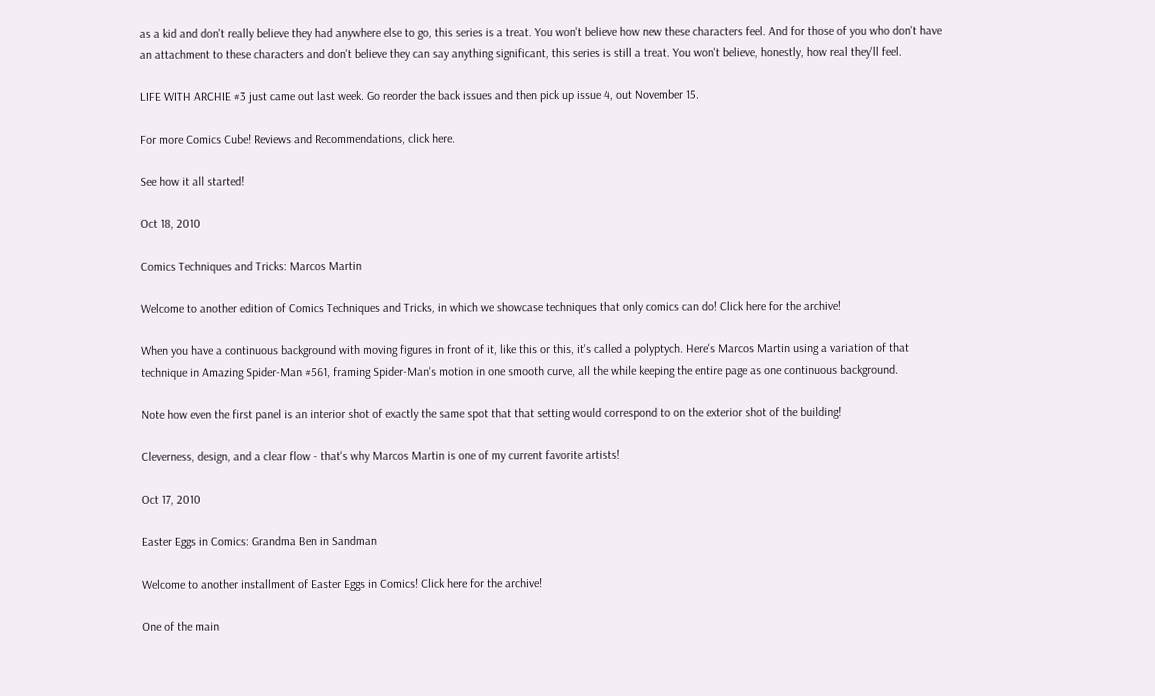as a kid and don't really believe they had anywhere else to go, this series is a treat. You won't believe how new these characters feel. And for those of you who don't have an attachment to these characters and don't believe they can say anything significant, this series is still a treat. You won't believe, honestly, how real they'll feel.

LIFE WITH ARCHIE #3 just came out last week. Go reorder the back issues and then pick up issue 4, out November 15.

For more Comics Cube! Reviews and Recommendations, click here.

See how it all started!

Oct 18, 2010

Comics Techniques and Tricks: Marcos Martin

Welcome to another edition of Comics Techniques and Tricks, in which we showcase techniques that only comics can do! Click here for the archive!

When you have a continuous background with moving figures in front of it, like this or this, it's called a polyptych. Here's Marcos Martin using a variation of that technique in Amazing Spider-Man #561, framing Spider-Man's motion in one smooth curve, all the while keeping the entire page as one continuous background.

Note how even the first panel is an interior shot of exactly the same spot that that setting would correspond to on the exterior shot of the building!

Cleverness, design, and a clear flow - that's why Marcos Martin is one of my current favorite artists!

Oct 17, 2010

Easter Eggs in Comics: Grandma Ben in Sandman

Welcome to another installment of Easter Eggs in Comics! Click here for the archive!

One of the main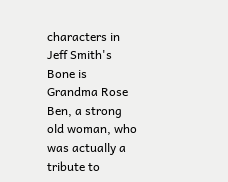characters in Jeff Smith's Bone is Grandma Rose Ben, a strong old woman, who was actually a tribute to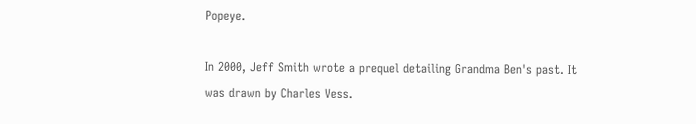Popeye.

In 2000, Jeff Smith wrote a prequel detailing Grandma Ben's past. It was drawn by Charles Vess.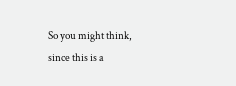So you might think, since this is a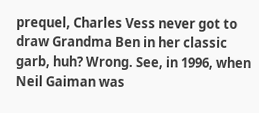prequel, Charles Vess never got to draw Grandma Ben in her classic garb, huh? Wrong. See, in 1996, when Neil Gaiman was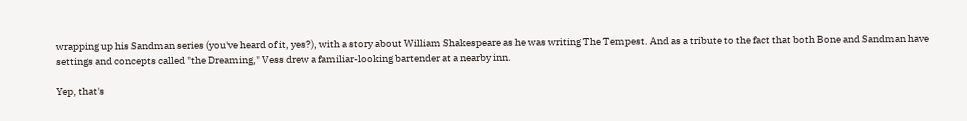wrapping up his Sandman series (you've heard of it, yes?), with a story about William Shakespeare as he was writing The Tempest. And as a tribute to the fact that both Bone and Sandman have settings and concepts called "the Dreaming," Vess drew a familiar-looking bartender at a nearby inn.

Yep, that's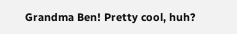Grandma Ben! Pretty cool, huh?